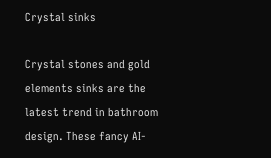Crystal sinks

Crystal stones and gold elements sinks are the latest trend in bathroom design. These fancy AI-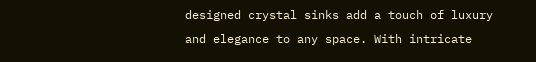designed crystal sinks add a touch of luxury and elegance to any space. With intricate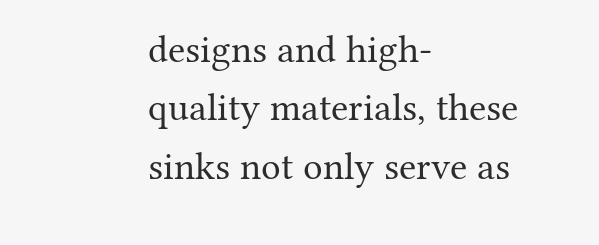designs and high-quality materials, these sinks not only serve as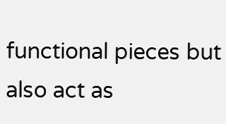functional pieces but also act as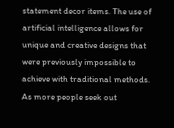statement decor items. The use of artificial intelligence allows for unique and creative designs that were previously impossible to achieve with traditional methods. As more people seek out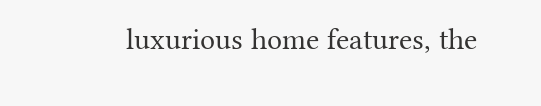luxurious home features, the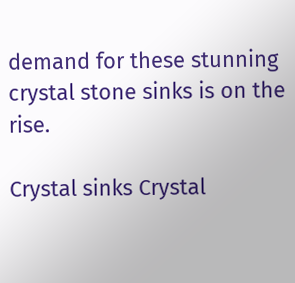demand for these stunning crystal stone sinks is on the rise.

Crystal sinks Crystal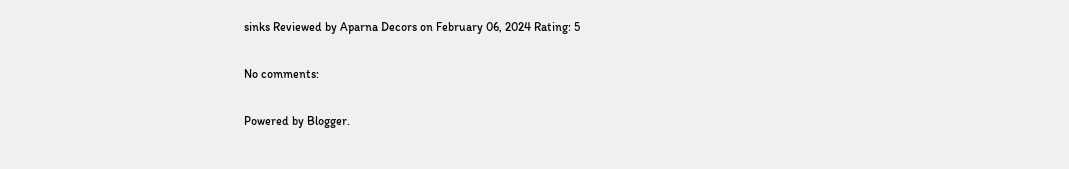sinks Reviewed by Aparna Decors on February 06, 2024 Rating: 5

No comments:

Powered by Blogger.